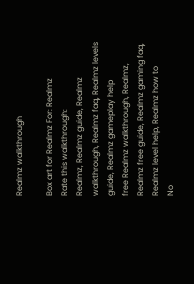Realmz walkthrough

Box art for Realmz For: Realmz
Rate this walkthrough:
Realmz, Realmz guide, Realmz walkthrough, Realmz faq, Realmz levels guide, Realmz gameplay help
free Realmz walkthrough, Realmz, Realmz free guide, Realmz gaming faq, Realmz level help, Realmz how to
No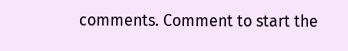comments. Comment to start the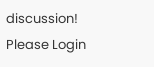discussion!
Please Login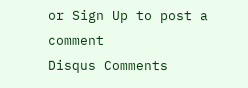or Sign Up to post a comment
Disqus Comments